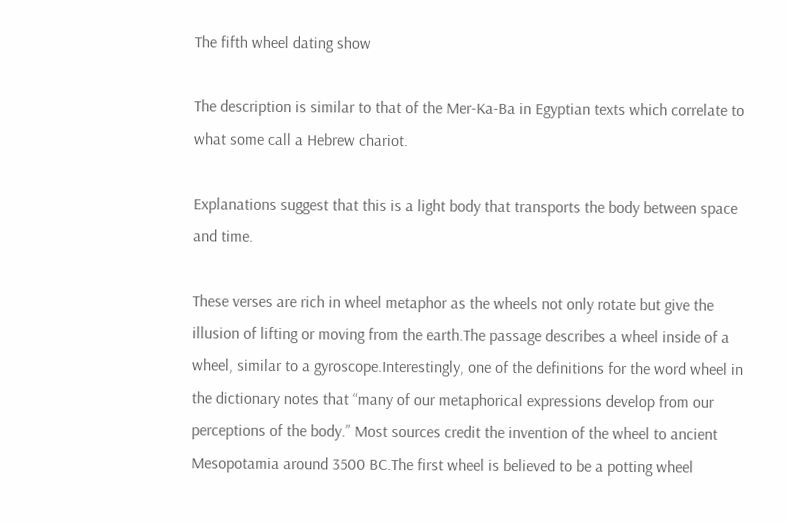The fifth wheel dating show

The description is similar to that of the Mer-Ka-Ba in Egyptian texts which correlate to what some call a Hebrew chariot.

Explanations suggest that this is a light body that transports the body between space and time.

These verses are rich in wheel metaphor as the wheels not only rotate but give the illusion of lifting or moving from the earth.The passage describes a wheel inside of a wheel, similar to a gyroscope.Interestingly, one of the definitions for the word wheel in the dictionary notes that “many of our metaphorical expressions develop from our perceptions of the body.” Most sources credit the invention of the wheel to ancient Mesopotamia around 3500 BC.The first wheel is believed to be a potting wheel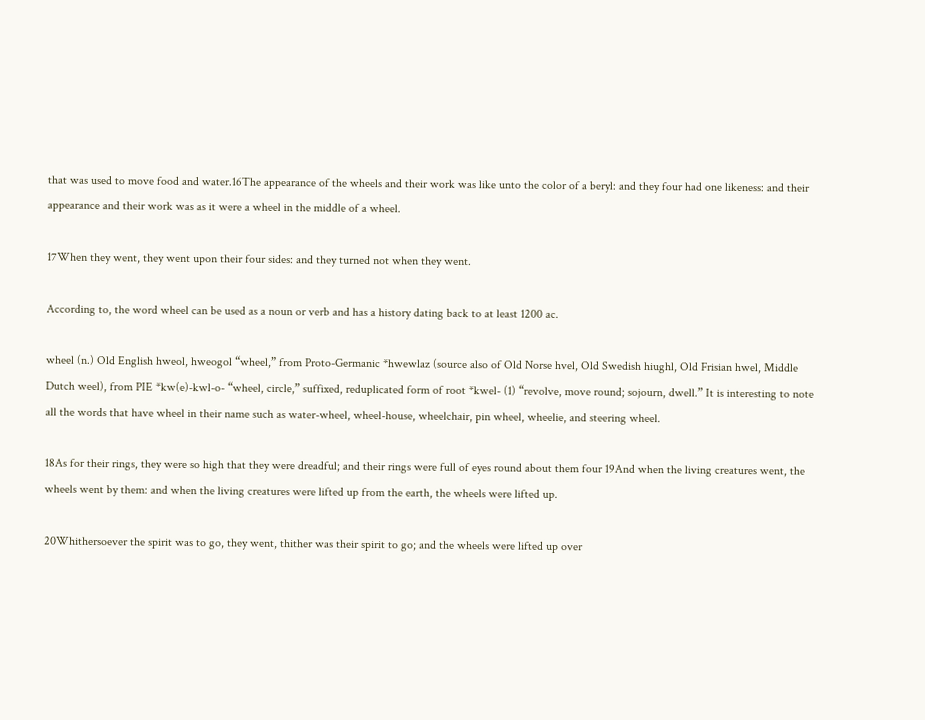that was used to move food and water.16The appearance of the wheels and their work was like unto the color of a beryl: and they four had one likeness: and their appearance and their work was as it were a wheel in the middle of a wheel.

17When they went, they went upon their four sides: and they turned not when they went.

According to, the word wheel can be used as a noun or verb and has a history dating back to at least 1200 ac.

wheel (n.) Old English hweol, hweogol “wheel,” from Proto-Germanic *hwewlaz (source also of Old Norse hvel, Old Swedish hiughl, Old Frisian hwel, Middle Dutch weel), from PIE *kw(e)-kwl-o- “wheel, circle,” suffixed, reduplicated form of root *kwel- (1) “revolve, move round; sojourn, dwell.” It is interesting to note all the words that have wheel in their name such as water-wheel, wheel-house, wheelchair, pin wheel, wheelie, and steering wheel.

18As for their rings, they were so high that they were dreadful; and their rings were full of eyes round about them four 19And when the living creatures went, the wheels went by them: and when the living creatures were lifted up from the earth, the wheels were lifted up.

20Whithersoever the spirit was to go, they went, thither was their spirit to go; and the wheels were lifted up over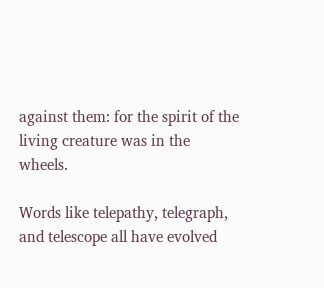against them: for the spirit of the living creature was in the wheels.

Words like telepathy, telegraph, and telescope all have evolved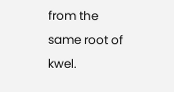from the same root of kwel.